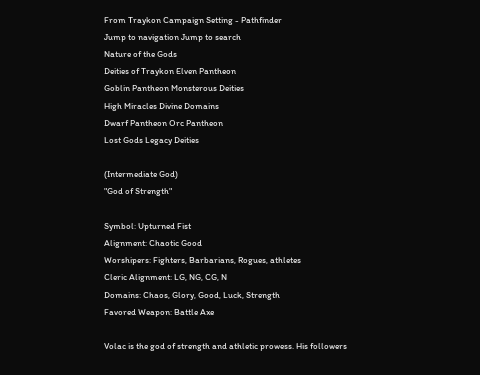From Traykon Campaign Setting - Pathfinder
Jump to navigation Jump to search
Nature of the Gods
Deities of Traykon Elven Pantheon
Goblin Pantheon Monsterous Deities
High Miracles Divine Domains
Dwarf Pantheon Orc Pantheon
Lost Gods Legacy Deities

(Intermediate God)
"God of Strength"

Symbol: Upturned Fist
Alignment: Chaotic Good
Worshipers: Fighters, Barbarians, Rogues, athletes
Cleric Alignment: LG, NG, CG, N
Domains: Chaos, Glory, Good, Luck, Strength
Favored Weapon: Battle Axe

Volac is the god of strength and athletic prowess. His followers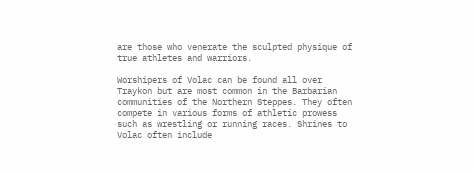are those who venerate the sculpted physique of true athletes and warriors.

Worshipers of Volac can be found all over Traykon but are most common in the Barbarian communities of the Northern Steppes. They often compete in various forms of athletic prowess such as wrestling or running races. Shrines to Volac often include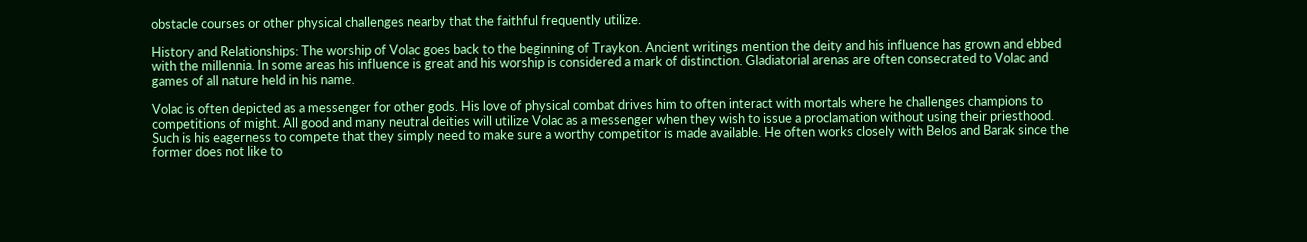obstacle courses or other physical challenges nearby that the faithful frequently utilize.

History and Relationships: The worship of Volac goes back to the beginning of Traykon. Ancient writings mention the deity and his influence has grown and ebbed with the millennia. In some areas his influence is great and his worship is considered a mark of distinction. Gladiatorial arenas are often consecrated to Volac and games of all nature held in his name.

Volac is often depicted as a messenger for other gods. His love of physical combat drives him to often interact with mortals where he challenges champions to competitions of might. All good and many neutral deities will utilize Volac as a messenger when they wish to issue a proclamation without using their priesthood. Such is his eagerness to compete that they simply need to make sure a worthy competitor is made available. He often works closely with Belos and Barak since the former does not like to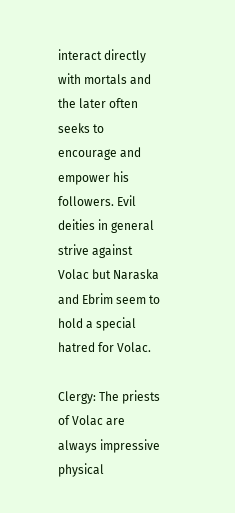interact directly with mortals and the later often seeks to encourage and empower his followers. Evil deities in general strive against Volac but Naraska and Ebrim seem to hold a special hatred for Volac.

Clergy: The priests of Volac are always impressive physical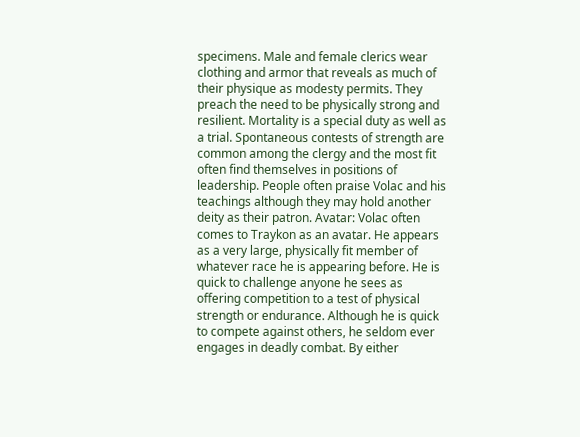specimens. Male and female clerics wear clothing and armor that reveals as much of their physique as modesty permits. They preach the need to be physically strong and resilient. Mortality is a special duty as well as a trial. Spontaneous contests of strength are common among the clergy and the most fit often find themselves in positions of leadership. People often praise Volac and his teachings although they may hold another deity as their patron. Avatar: Volac often comes to Traykon as an avatar. He appears as a very large, physically fit member of whatever race he is appearing before. He is quick to challenge anyone he sees as offering competition to a test of physical strength or endurance. Although he is quick to compete against others, he seldom ever engages in deadly combat. By either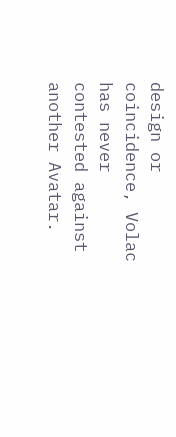design or coincidence, Volac has never contested against another Avatar.